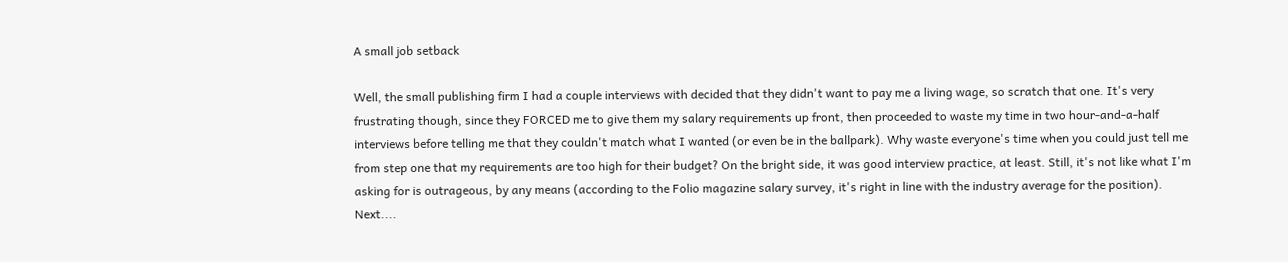A small job setback

Well, the small publishing firm I had a couple interviews with decided that they didn't want to pay me a living wage, so scratch that one. It's very frustrating though, since they FORCED me to give them my salary requirements up front, then proceeded to waste my time in two hour-and-a-half interviews before telling me that they couldn't match what I wanted (or even be in the ballpark). Why waste everyone's time when you could just tell me from step one that my requirements are too high for their budget? On the bright side, it was good interview practice, at least. Still, it's not like what I'm asking for is outrageous, by any means (according to the Folio magazine salary survey, it's right in line with the industry average for the position). Next....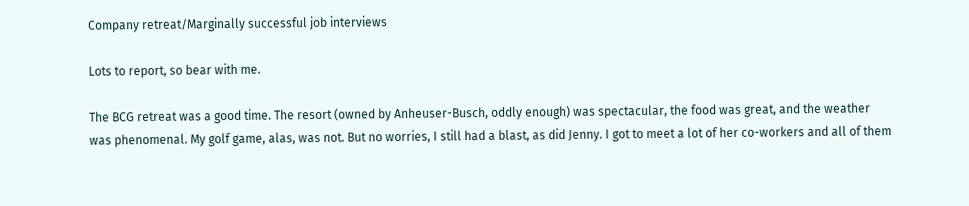Company retreat/Marginally successful job interviews

Lots to report, so bear with me.

The BCG retreat was a good time. The resort (owned by Anheuser-Busch, oddly enough) was spectacular, the food was great, and the weather was phenomenal. My golf game, alas, was not. But no worries, I still had a blast, as did Jenny. I got to meet a lot of her co-workers and all of them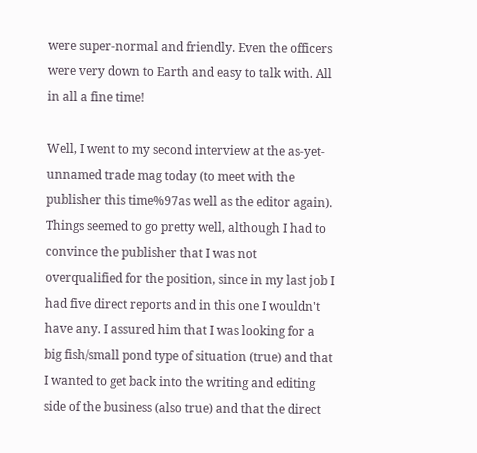were super-normal and friendly. Even the officers were very down to Earth and easy to talk with. All in all a fine time!

Well, I went to my second interview at the as-yet-unnamed trade mag today (to meet with the publisher this time%97as well as the editor again). Things seemed to go pretty well, although I had to convince the publisher that I was not overqualified for the position, since in my last job I had five direct reports and in this one I wouldn't have any. I assured him that I was looking for a big fish/small pond type of situation (true) and that I wanted to get back into the writing and editing side of the business (also true) and that the direct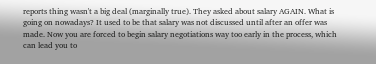reports thing wasn't a big deal (marginally true). They asked about salary AGAIN. What is going on nowadays? It used to be that salary was not discussed until after an offer was made. Now you are forced to begin salary negotiations way too early in the process, which can lead you to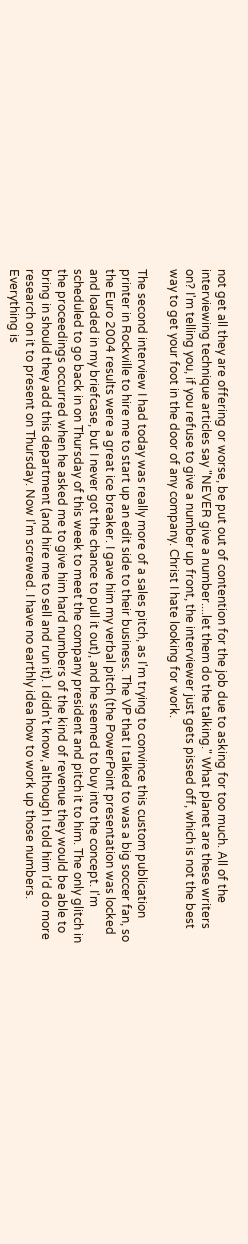not get all they are offering or worse, be put out of contention for the job due to asking for too much. All of the interviewing technique articles say "NEVER give a number....let them do the talking." What planet are these writers on? I'm telling you, if you refuse to give a number up front, the interviewer just gets pissed off, which is not the best way to get your foot in the door of any company. Christ I hate looking for work.

The second interview I had today was really more of a sales pitch, as I'm trying to convince this custom publication printer in Rockville to hire me to start up an edit side to their business. The VP that I talked to was a big soccer fan, so the Euro 2004 results were a great ice breaker. I gave him my verbal pitch (the PowerPoint presentation was locked and loaded in my briefcase, but I never got the chance to pull it out), and he seemed to buy into the concept. I'm scheduled to go back in on Thursday of this week to meet the company president and pitch it to him. The only glitch in the proceedings occurred when he asked me to give him hard numbers of the kind of revenue they would be able to bring in should they add this department (and hire me to sell and run it). I didn't know, although I told him I'd do more research on it to present on Thursday. Now I'm screwed. I have no earthly idea how to work up those numbers. Everything is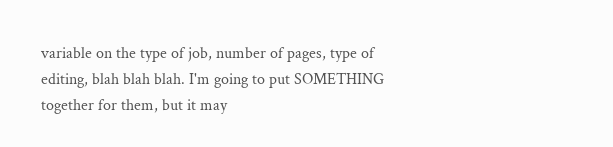variable on the type of job, number of pages, type of editing, blah blah blah. I'm going to put SOMETHING together for them, but it may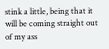stink a little, being that it will be coming straight out of my ass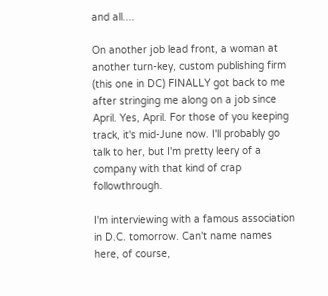and all....

On another job lead front, a woman at another turn-key, custom publishing firm (this one in DC) FINALLY got back to me after stringing me along on a job since April. Yes, April. For those of you keeping track, it's mid-June now. I'll probably go talk to her, but I'm pretty leery of a company with that kind of crap followthrough.

I'm interviewing with a famous association in D.C. tomorrow. Can't name names here, of course,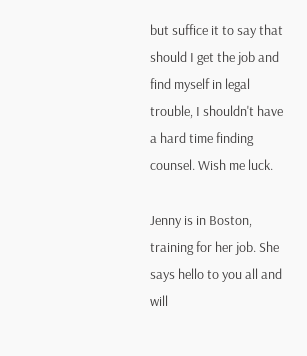but suffice it to say that should I get the job and find myself in legal trouble, I shouldn't have a hard time finding counsel. Wish me luck.

Jenny is in Boston, training for her job. She says hello to you all and will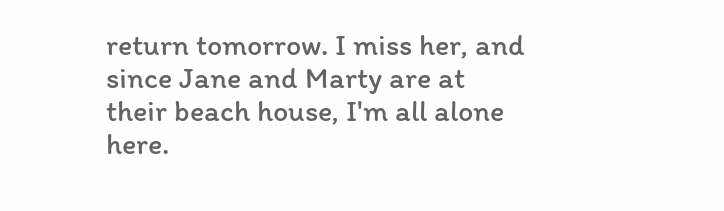return tomorrow. I miss her, and since Jane and Marty are at their beach house, I'm all alone here.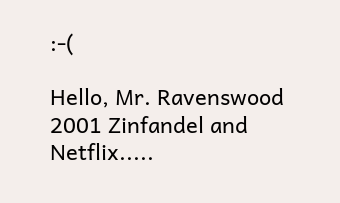:-(

Hello, Mr. Ravenswood 2001 Zinfandel and Netflix.....